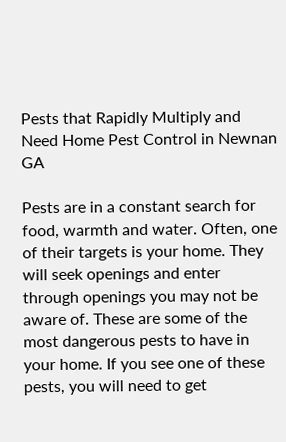Pests that Rapidly Multiply and Need Home Pest Control in Newnan GA

Pests are in a constant search for food, warmth and water. Often, one of their targets is your home. They will seek openings and enter through openings you may not be aware of. These are some of the most dangerous pests to have in your home. If you see one of these pests, you will need to get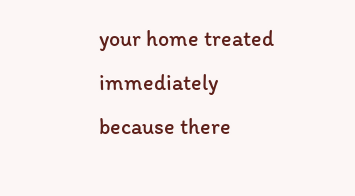your home treated immediately because there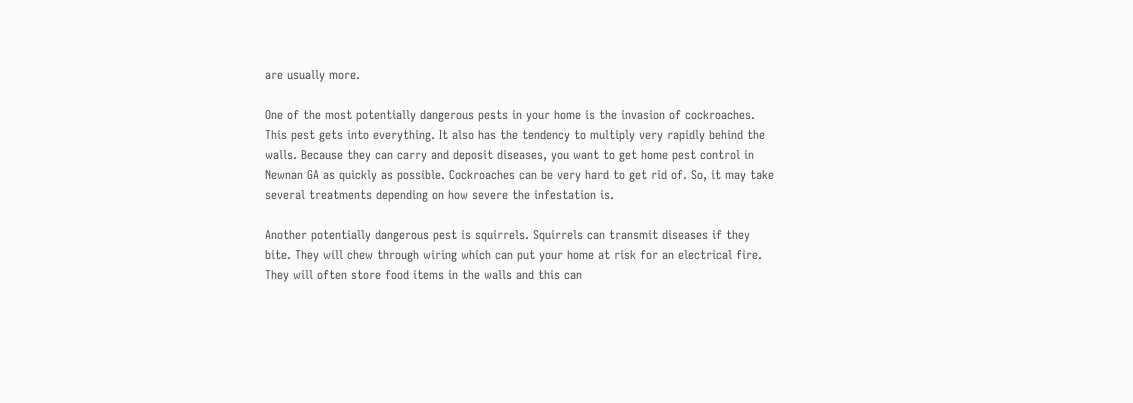are usually more.

One of the most potentially dangerous pests in your home is the invasion of cockroaches. This pest gets into everything. It also has the tendency to multiply very rapidly behind the walls. Because they can carry and deposit diseases, you want to get home pest control in Newnan GA as quickly as possible. Cockroaches can be very hard to get rid of. So, it may take several treatments depending on how severe the infestation is.

Another potentially dangerous pest is squirrels. Squirrels can transmit diseases if they bite. They will chew through wiring which can put your home at risk for an electrical fire. They will often store food items in the walls and this can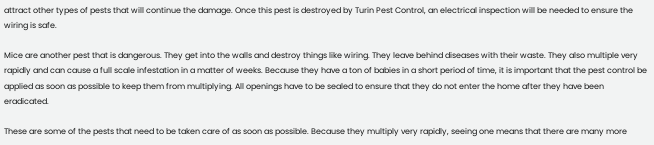attract other types of pests that will continue the damage. Once this pest is destroyed by Turin Pest Control, an electrical inspection will be needed to ensure the wiring is safe.

Mice are another pest that is dangerous. They get into the walls and destroy things like wiring. They leave behind diseases with their waste. They also multiple very rapidly and can cause a full scale infestation in a matter of weeks. Because they have a ton of babies in a short period of time, it is important that the pest control be applied as soon as possible to keep them from multiplying. All openings have to be sealed to ensure that they do not enter the home after they have been eradicated.

These are some of the pests that need to be taken care of as soon as possible. Because they multiply very rapidly, seeing one means that there are many more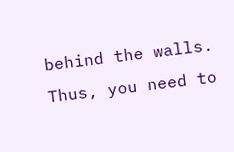behind the walls. Thus, you need to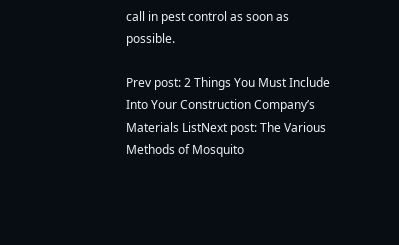call in pest control as soon as possible.

Prev post: 2 Things You Must Include Into Your Construction Company’s Materials ListNext post: The Various Methods of Mosquito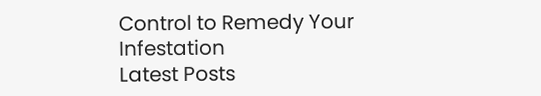Control to Remedy Your Infestation
Latest Posts